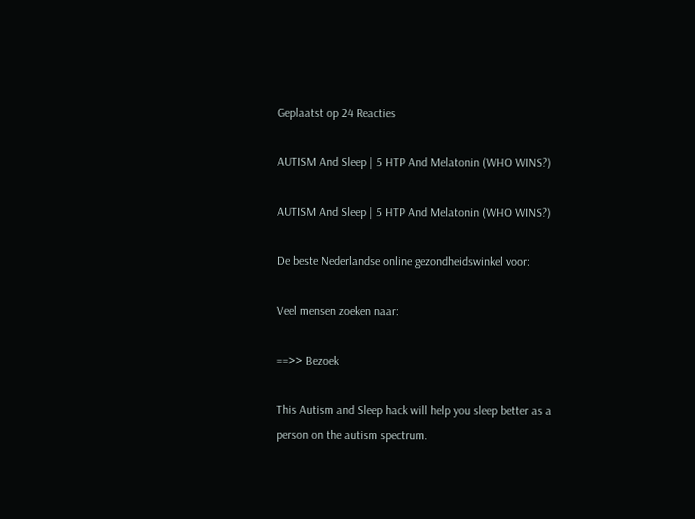Geplaatst op 24 Reacties

AUTISM And Sleep | 5 HTP And Melatonin (WHO WINS?)

AUTISM And Sleep | 5 HTP And Melatonin (WHO WINS?)

De beste Nederlandse online gezondheidswinkel voor:

Veel mensen zoeken naar:

==>> Bezoek

This Autism and Sleep hack will help you sleep better as a person on the autism spectrum.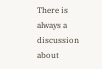There is always a discussion about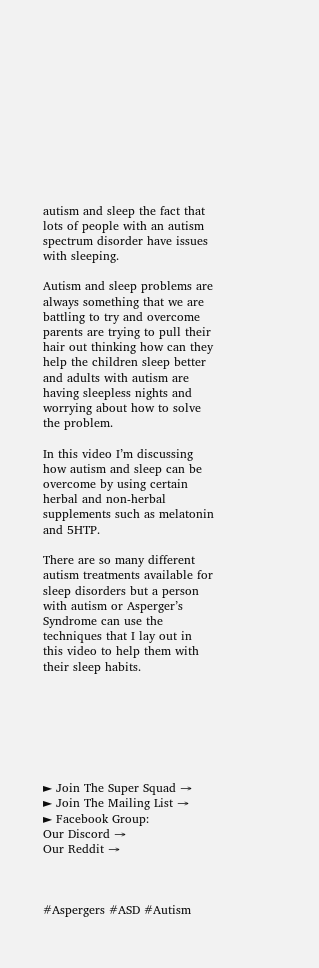autism and sleep the fact that lots of people with an autism spectrum disorder have issues with sleeping.

Autism and sleep problems are always something that we are battling to try and overcome parents are trying to pull their hair out thinking how can they help the children sleep better and adults with autism are having sleepless nights and worrying about how to solve the problem.

In this video I’m discussing how autism and sleep can be overcome by using certain herbal and non-herbal supplements such as melatonin and 5HTP.

There are so many different autism treatments available for sleep disorders but a person with autism or Asperger’s Syndrome can use the techniques that I lay out in this video to help them with their sleep habits.







► Join The Super Squad →
► Join The Mailing List →
► Facebook Group:
Our Discord →
Our Reddit →



#Aspergers #ASD #Autism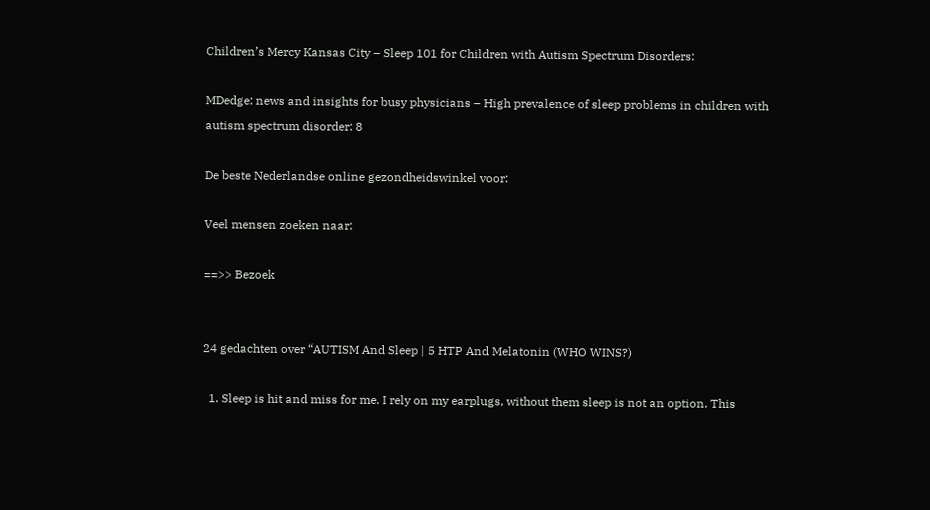Children’s Mercy Kansas City – Sleep 101 for Children with Autism Spectrum Disorders:

MDedge: news and insights for busy physicians – High prevalence of sleep problems in children with autism spectrum disorder: 8

De beste Nederlandse online gezondheidswinkel voor:

Veel mensen zoeken naar:

==>> Bezoek


24 gedachten over “AUTISM And Sleep | 5 HTP And Melatonin (WHO WINS?)

  1. Sleep is hit and miss for me. I rely on my earplugs, without them sleep is not an option. This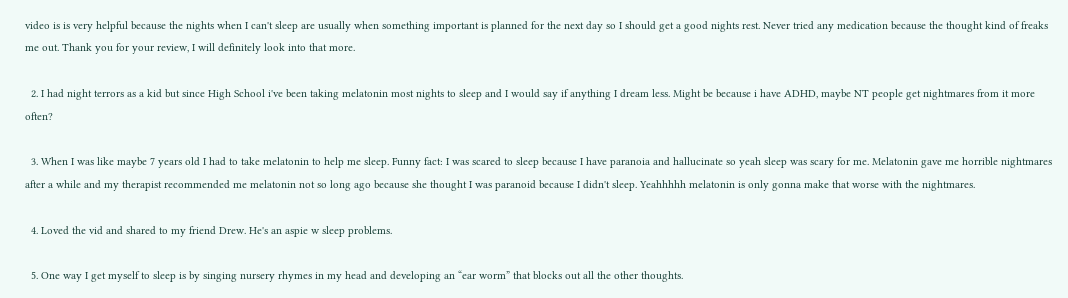video is is very helpful because the nights when I can't sleep are usually when something important is planned for the next day so I should get a good nights rest. Never tried any medication because the thought kind of freaks me out. Thank you for your review, I will definitely look into that more.

  2. I had night terrors as a kid but since High School i've been taking melatonin most nights to sleep and I would say if anything I dream less. Might be because i have ADHD, maybe NT people get nightmares from it more often?

  3. When I was like maybe 7 years old I had to take melatonin to help me sleep. Funny fact: I was scared to sleep because I have paranoia and hallucinate so yeah sleep was scary for me. Melatonin gave me horrible nightmares after a while and my therapist recommended me melatonin not so long ago because she thought I was paranoid because I didn't sleep. Yeahhhhh melatonin is only gonna make that worse with the nightmares.

  4. Loved the vid and shared to my friend Drew. He's an aspie w sleep problems.

  5. One way I get myself to sleep is by singing nursery rhymes in my head and developing an “ear worm” that blocks out all the other thoughts.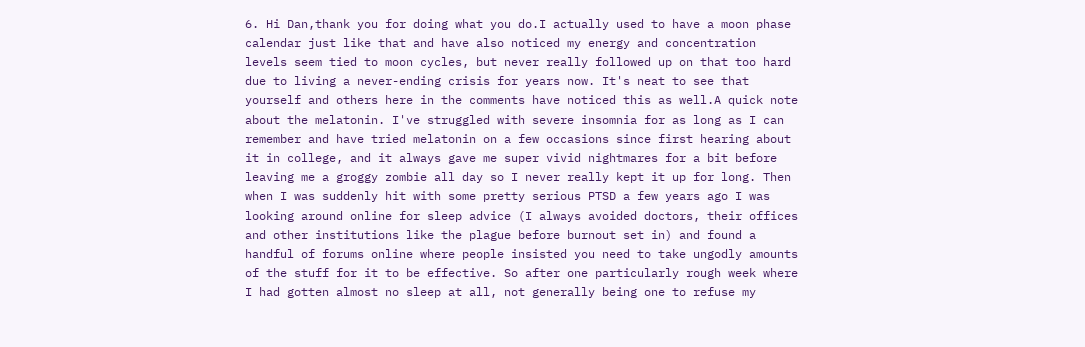6. Hi Dan,thank you for doing what you do.I actually used to have a moon phase calendar just like that and have also noticed my energy and concentration levels seem tied to moon cycles, but never really followed up on that too hard due to living a never-ending crisis for years now. It's neat to see that yourself and others here in the comments have noticed this as well.A quick note about the melatonin. I've struggled with severe insomnia for as long as I can remember and have tried melatonin on a few occasions since first hearing about it in college, and it always gave me super vivid nightmares for a bit before leaving me a groggy zombie all day so I never really kept it up for long. Then when I was suddenly hit with some pretty serious PTSD a few years ago I was looking around online for sleep advice (I always avoided doctors, their offices and other institutions like the plague before burnout set in) and found a handful of forums online where people insisted you need to take ungodly amounts of the stuff for it to be effective. So after one particularly rough week where I had gotten almost no sleep at all, not generally being one to refuse my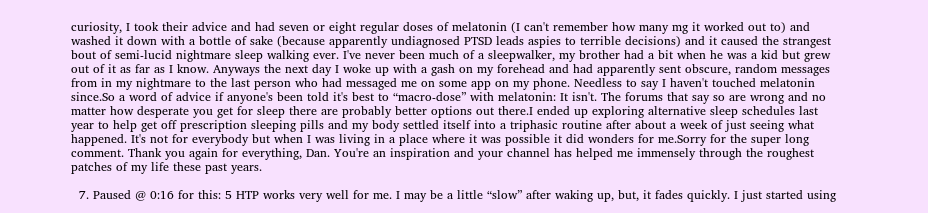curiosity, I took their advice and had seven or eight regular doses of melatonin (I can't remember how many mg it worked out to) and washed it down with a bottle of sake (because apparently undiagnosed PTSD leads aspies to terrible decisions) and it caused the strangest bout of semi-lucid nightmare sleep walking ever. I've never been much of a sleepwalker, my brother had a bit when he was a kid but grew out of it as far as I know. Anyways the next day I woke up with a gash on my forehead and had apparently sent obscure, random messages from in my nightmare to the last person who had messaged me on some app on my phone. Needless to say I haven't touched melatonin since.So a word of advice if anyone's been told it's best to “macro-dose” with melatonin: It isn't. The forums that say so are wrong and no matter how desperate you get for sleep there are probably better options out there.I ended up exploring alternative sleep schedules last year to help get off prescription sleeping pills and my body settled itself into a triphasic routine after about a week of just seeing what happened. It's not for everybody but when I was living in a place where it was possible it did wonders for me.Sorry for the super long comment. Thank you again for everything, Dan. You're an inspiration and your channel has helped me immensely through the roughest patches of my life these past years.

  7. Paused @ 0:16 for this: 5 HTP works very well for me. I may be a little “slow” after waking up, but, it fades quickly. I just started using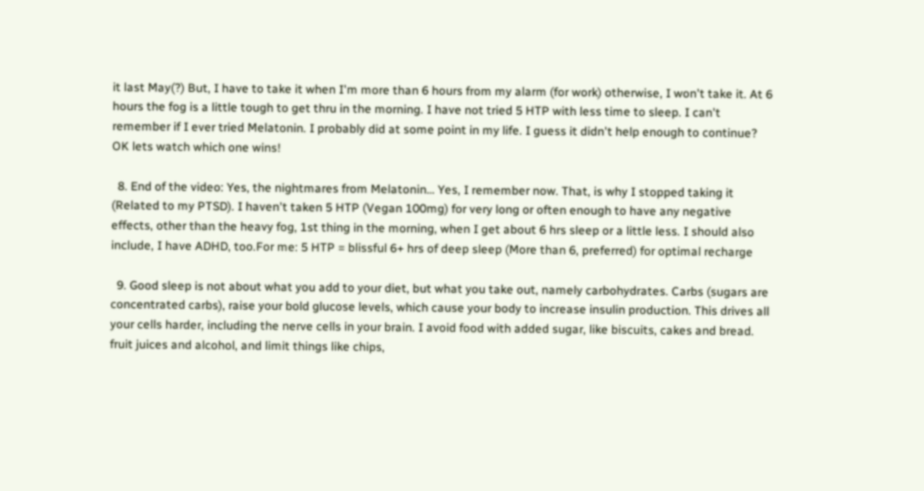it last May(?) But, I have to take it when I'm more than 6 hours from my alarm (for work) otherwise, I won't take it. At 6 hours the fog is a little tough to get thru in the morning. I have not tried 5 HTP with less time to sleep. I can't remember if I ever tried Melatonin. I probably did at some point in my life. I guess it didn't help enough to continue? OK lets watch which one wins!

  8. End of the video: Yes, the nightmares from Melatonin… Yes, I remember now. That, is why I stopped taking it (Related to my PTSD). I haven't taken 5 HTP (Vegan 100mg) for very long or often enough to have any negative effects, other than the heavy fog, 1st thing in the morning, when I get about 6 hrs sleep or a little less. I should also include, I have ADHD, too.For me: 5 HTP = blissful 6+ hrs of deep sleep (More than 6, preferred) for optimal recharge

  9. Good sleep is not about what you add to your diet, but what you take out, namely carbohydrates. Carbs (sugars are concentrated carbs), raise your bold glucose levels, which cause your body to increase insulin production. This drives all your cells harder, including the nerve cells in your brain. I avoid food with added sugar, like biscuits, cakes and bread. fruit juices and alcohol, and limit things like chips,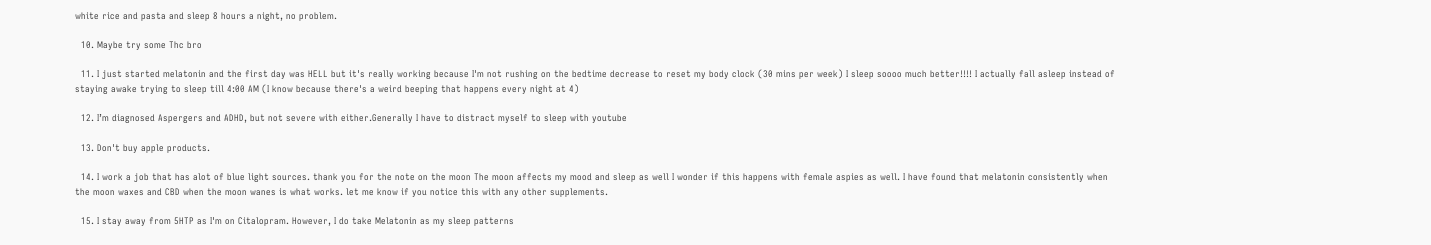white rice and pasta and sleep 8 hours a night, no problem.

  10. Maybe try some Thc bro

  11. I just started melatonin and the first day was HELL but it's really working because I'm not rushing on the bedtime decrease to reset my body clock (30 mins per week) I sleep soooo much better!!!! I actually fall asleep instead of staying awake trying to sleep till 4:00 AM (I know because there's a weird beeping that happens every night at 4)

  12. I’m diagnosed Aspergers and ADHD, but not severe with either.Generally I have to distract myself to sleep with youtube

  13. Don't buy apple products.

  14. I work a job that has alot of blue light sources. thank you for the note on the moon The moon affects my mood and sleep as well I wonder if this happens with female aspies as well. I have found that melatonin consistently when the moon waxes and CBD when the moon wanes is what works. let me know if you notice this with any other supplements.

  15. I stay away from 5HTP as I'm on Citalopram. However, I do take Melatonin as my sleep patterns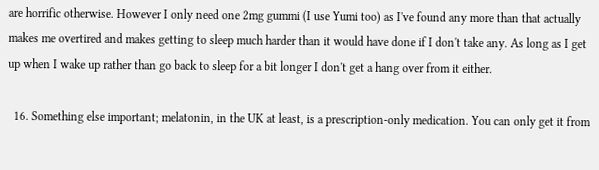are horrific otherwise. However I only need one 2mg gummi (I use Yumi too) as I've found any more than that actually makes me overtired and makes getting to sleep much harder than it would have done if I don't take any. As long as I get up when I wake up rather than go back to sleep for a bit longer I don't get a hang over from it either.

  16. Something else important; melatonin, in the UK at least, is a prescription-only medication. You can only get it from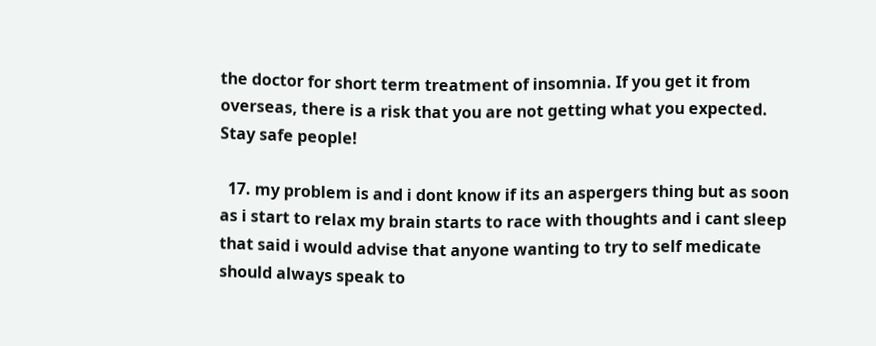the doctor for short term treatment of insomnia. If you get it from overseas, there is a risk that you are not getting what you expected. Stay safe people!

  17. my problem is and i dont know if its an aspergers thing but as soon as i start to relax my brain starts to race with thoughts and i cant sleep that said i would advise that anyone wanting to try to self medicate should always speak to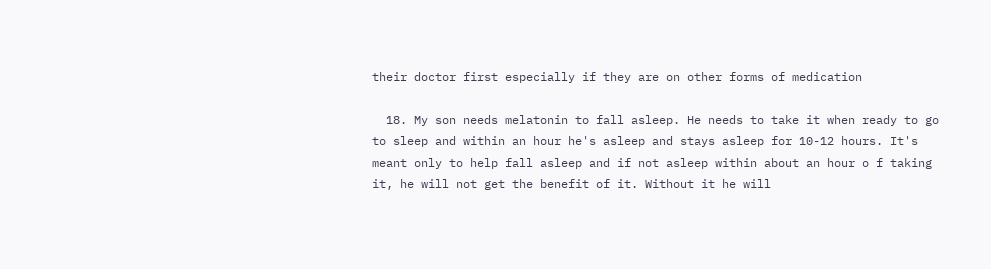their doctor first especially if they are on other forms of medication

  18. My son needs melatonin to fall asleep. He needs to take it when ready to go to sleep and within an hour he's asleep and stays asleep for 10-12 hours. It's meant only to help fall asleep and if not asleep within about an hour o f taking it, he will not get the benefit of it. Without it he will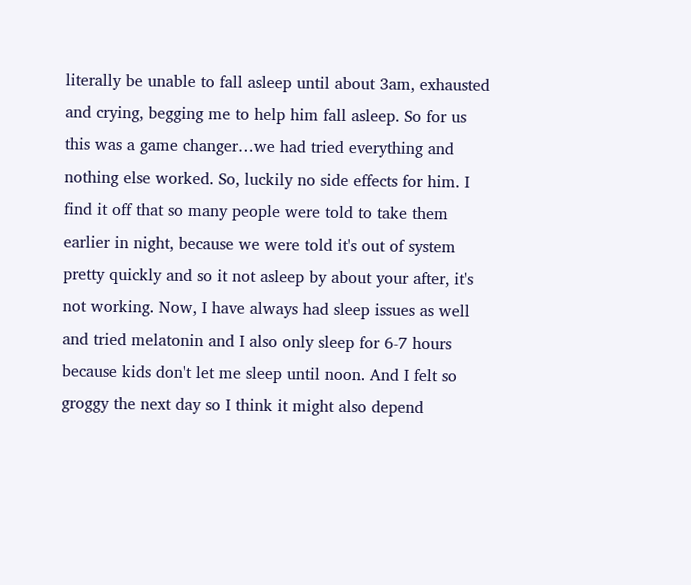literally be unable to fall asleep until about 3am, exhausted and crying, begging me to help him fall asleep. So for us this was a game changer…we had tried everything and nothing else worked. So, luckily no side effects for him. I find it off that so many people were told to take them earlier in night, because we were told it's out of system pretty quickly and so it not asleep by about your after, it's not working. Now, I have always had sleep issues as well and tried melatonin and I also only sleep for 6-7 hours because kids don't let me sleep until noon. And I felt so groggy the next day so I think it might also depend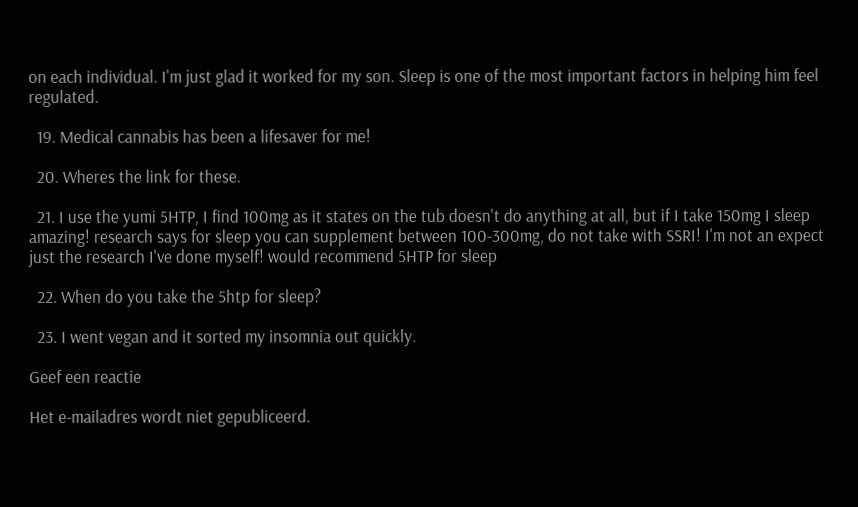on each individual. I'm just glad it worked for my son. Sleep is one of the most important factors in helping him feel regulated.

  19. Medical cannabis has been a lifesaver for me!

  20. Wheres the link for these.

  21. I use the yumi 5HTP, I find 100mg as it states on the tub doesn't do anything at all, but if I take 150mg I sleep amazing! research says for sleep you can supplement between 100-300mg, do not take with SSRI! I'm not an expect just the research I've done myself! would recommend 5HTP for sleep

  22. When do you take the 5htp for sleep?

  23. I went vegan and it sorted my insomnia out quickly.

Geef een reactie

Het e-mailadres wordt niet gepubliceerd.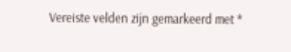Vereiste velden zijn gemarkeerd met *